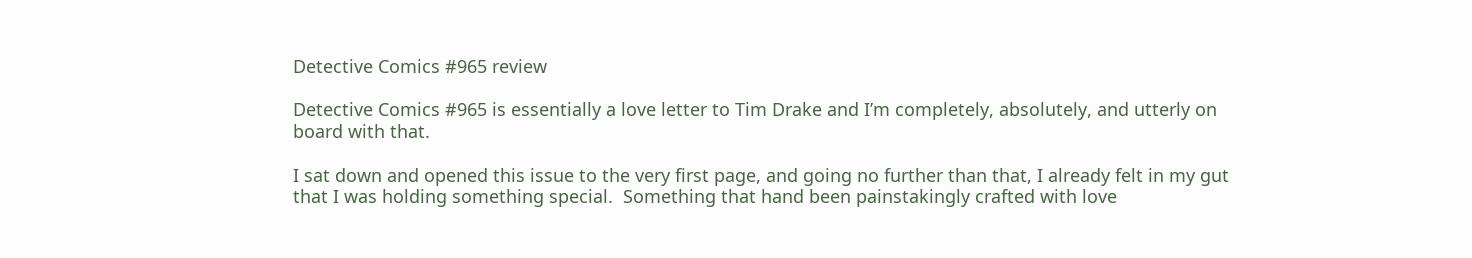Detective Comics #965 review

Detective Comics #965 is essentially a love letter to Tim Drake and I’m completely, absolutely, and utterly on board with that.

I sat down and opened this issue to the very first page, and going no further than that, I already felt in my gut that I was holding something special.  Something that hand been painstakingly crafted with love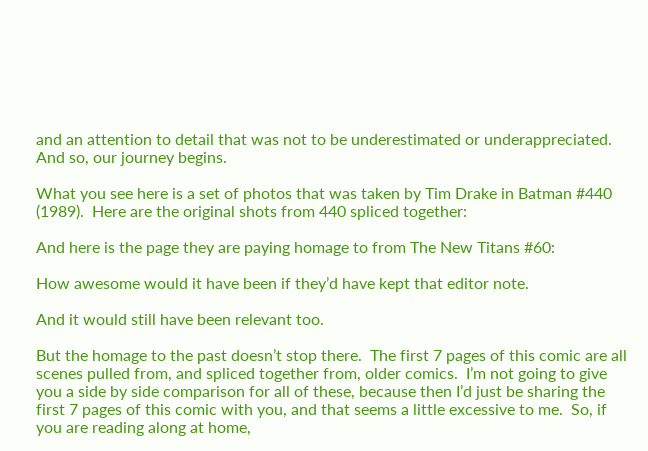and an attention to detail that was not to be underestimated or underappreciated.  And so, our journey begins.

What you see here is a set of photos that was taken by Tim Drake in Batman #440 (1989).  Here are the original shots from 440 spliced together:

And here is the page they are paying homage to from The New Titans #60:

How awesome would it have been if they’d have kept that editor note.

And it would still have been relevant too.

But the homage to the past doesn’t stop there.  The first 7 pages of this comic are all scenes pulled from, and spliced together from, older comics.  I’m not going to give you a side by side comparison for all of these, because then I’d just be sharing the first 7 pages of this comic with you, and that seems a little excessive to me.  So, if you are reading along at home,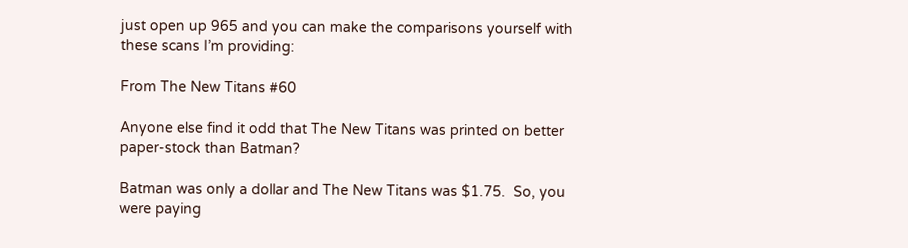just open up 965 and you can make the comparisons yourself with these scans I’m providing:

From The New Titans #60

Anyone else find it odd that The New Titans was printed on better paper-stock than Batman?

Batman was only a dollar and The New Titans was $1.75.  So, you were paying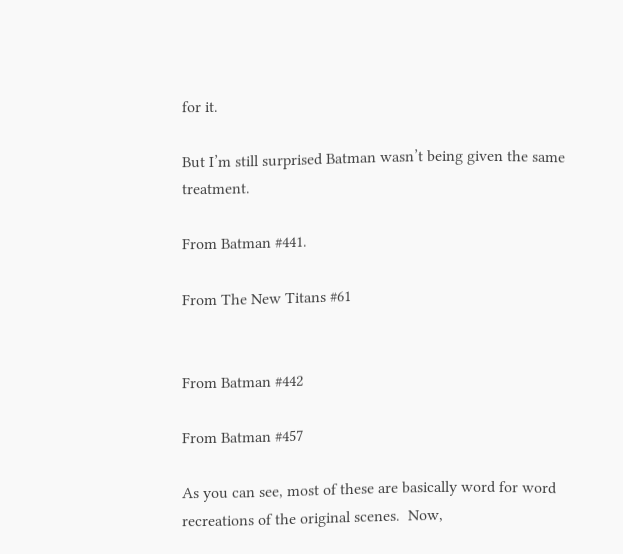for it.

But I’m still surprised Batman wasn’t being given the same treatment.

From Batman #441.

From The New Titans #61


From Batman #442

From Batman #457

As you can see, most of these are basically word for word recreations of the original scenes.  Now,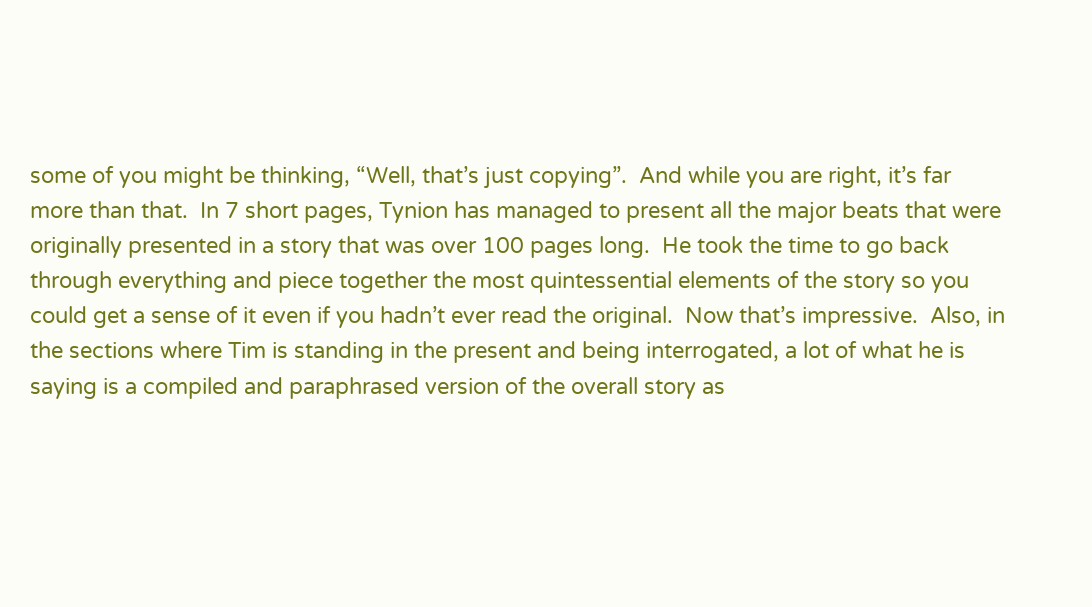some of you might be thinking, “Well, that’s just copying”.  And while you are right, it’s far more than that.  In 7 short pages, Tynion has managed to present all the major beats that were originally presented in a story that was over 100 pages long.  He took the time to go back through everything and piece together the most quintessential elements of the story so you could get a sense of it even if you hadn’t ever read the original.  Now that’s impressive.  Also, in the sections where Tim is standing in the present and being interrogated, a lot of what he is saying is a compiled and paraphrased version of the overall story as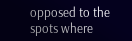opposed to the spots where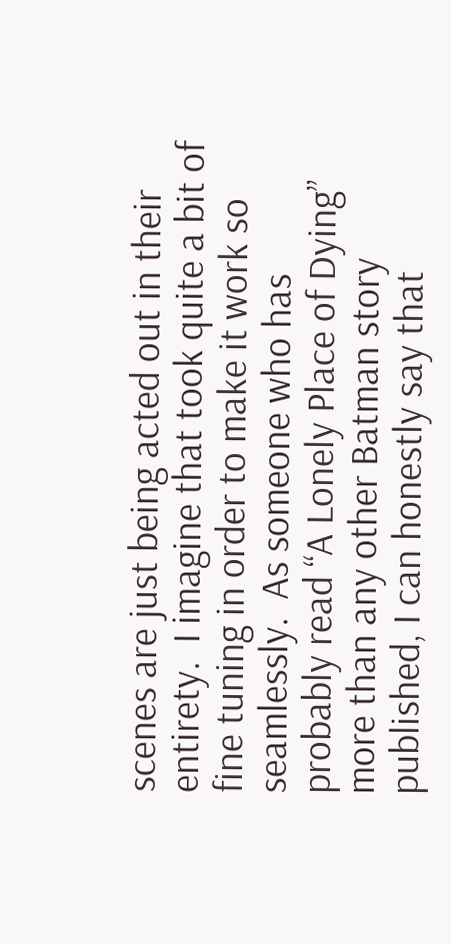scenes are just being acted out in their entirety.  I imagine that took quite a bit of fine tuning in order to make it work so seamlessly.  As someone who has probably read “A Lonely Place of Dying” more than any other Batman story published, I can honestly say that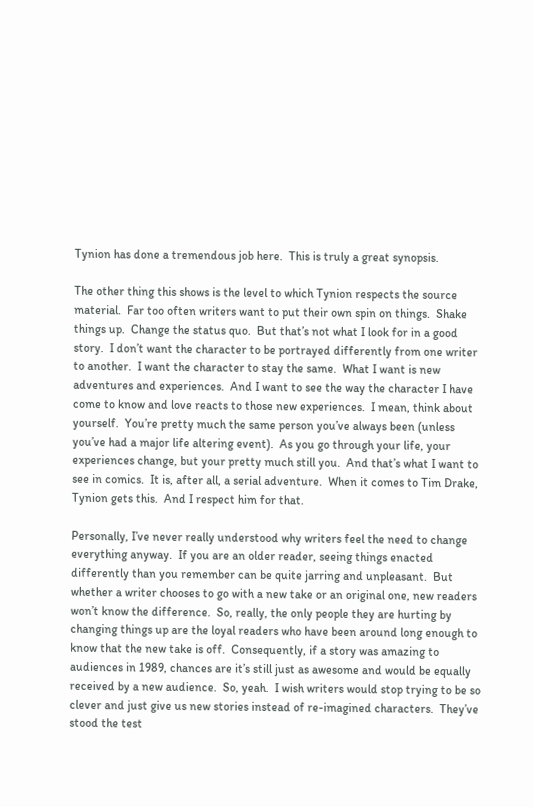Tynion has done a tremendous job here.  This is truly a great synopsis.

The other thing this shows is the level to which Tynion respects the source material.  Far too often writers want to put their own spin on things.  Shake things up.  Change the status quo.  But that’s not what I look for in a good story.  I don’t want the character to be portrayed differently from one writer to another.  I want the character to stay the same.  What I want is new adventures and experiences.  And I want to see the way the character I have come to know and love reacts to those new experiences.  I mean, think about yourself.  You’re pretty much the same person you’ve always been (unless you’ve had a major life altering event).  As you go through your life, your experiences change, but your pretty much still you.  And that’s what I want to see in comics.  It is, after all, a serial adventure.  When it comes to Tim Drake, Tynion gets this.  And I respect him for that.

Personally, I’ve never really understood why writers feel the need to change everything anyway.  If you are an older reader, seeing things enacted differently than you remember can be quite jarring and unpleasant.  But whether a writer chooses to go with a new take or an original one, new readers won’t know the difference.  So, really, the only people they are hurting by changing things up are the loyal readers who have been around long enough to know that the new take is off.  Consequently, if a story was amazing to audiences in 1989, chances are it’s still just as awesome and would be equally received by a new audience.  So, yeah.  I wish writers would stop trying to be so clever and just give us new stories instead of re-imagined characters.  They’ve stood the test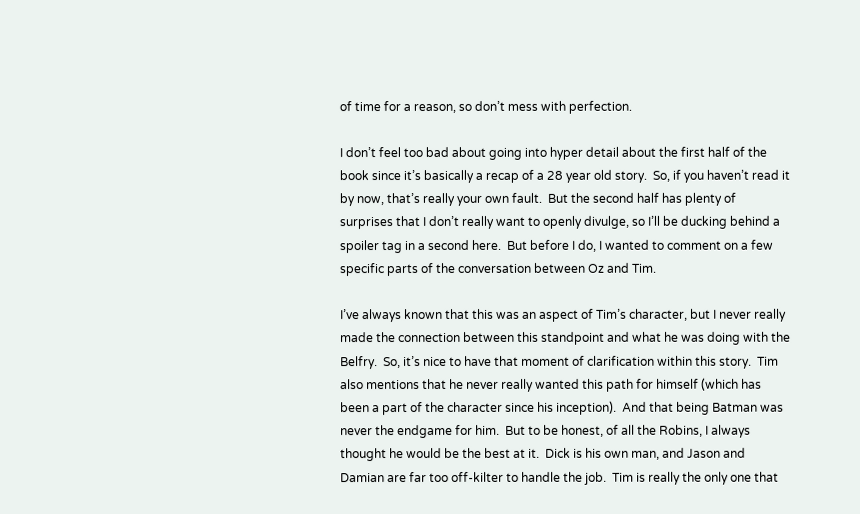of time for a reason, so don’t mess with perfection.

I don’t feel too bad about going into hyper detail about the first half of the book since it’s basically a recap of a 28 year old story.  So, if you haven’t read it by now, that’s really your own fault.  But the second half has plenty of surprises that I don’t really want to openly divulge, so I’ll be ducking behind a spoiler tag in a second here.  But before I do, I wanted to comment on a few specific parts of the conversation between Oz and Tim.

I’ve always known that this was an aspect of Tim’s character, but I never really made the connection between this standpoint and what he was doing with the Belfry.  So, it’s nice to have that moment of clarification within this story.  Tim also mentions that he never really wanted this path for himself (which has been a part of the character since his inception).  And that being Batman was never the endgame for him.  But to be honest, of all the Robins, I always thought he would be the best at it.  Dick is his own man, and Jason and Damian are far too off-kilter to handle the job.  Tim is really the only one that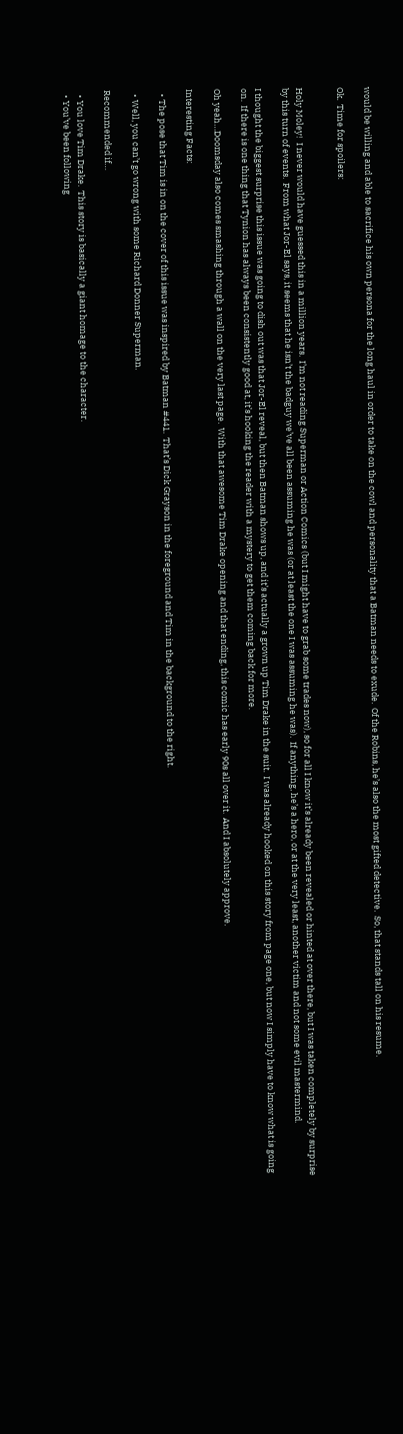would be willing and able to sacrifice his own persona for the long haul in order to take on the cowl and personality that a Batman needs to exude.  Of the Robins, he’s also the most gifted detective.  So, that stands tall on his resume.

Ok.  Time for spoilers:


Holy Moley!  I never would have guessed this in a million years.  I’m not reading Superman or Action Comics (but I might have to grab some trades now), so for all I know it’s already been revealed or hinted at over there, but I was taken completely by surprise by this turn of events.  From what Jor-El says, it seems that he isn’t the badguy we’ve all been assuming he was (or at least the one I was assuming he was).  If anything, he’s a hero, or at the very least, another victim and not some evil mastermind.

I thought the biggest surprise this issue was going to dish out was that Jor-El reveal, but then Batman shows up, and it’s actually a grown up Tim Drake in the suit.  I was already hooked on this story from page one, but now I simply have to know what is going on.  If there is one thing that Tynion has always been consistently good at, it’s hooking the reader with a mystery to get them coming back for more.

Oh yeah…Doomsday also comes smashing through a wall on the very last page.  With that awesome Tim Drake opening and that ending, this comic has early 90s all over it.  And I absolutely approve.

Interesting Facts:

  • The pose that Tim is in on the cover of this issue was inspired by Batman #441.  That’s Dick Grayson in the foreground and Tim in the background to the right.

  • Well, you can’t go wrong with some Richard Donner Superman.

Recommended if…

  • You love Tim Drake.  This story is basically a giant homage to the character.
  • You’ve been following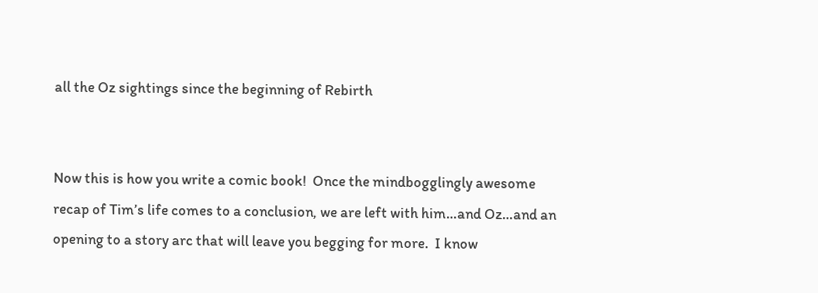all the Oz sightings since the beginning of Rebirth


Now this is how you write a comic book!  Once the mindbogglingly awesome recap of Tim’s life comes to a conclusion, we are left with him…and Oz…and an opening to a story arc that will leave you begging for more.  I know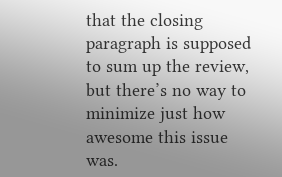that the closing paragraph is supposed to sum up the review, but there’s no way to minimize just how awesome this issue was.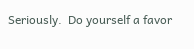Seriously.  Do yourself a favor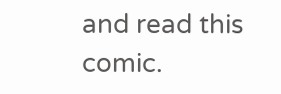and read this comic.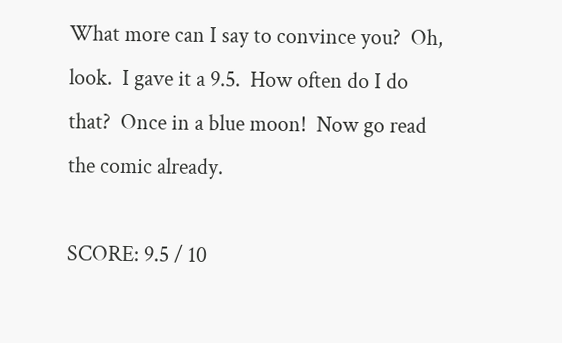What more can I say to convince you?  Oh, look.  I gave it a 9.5.  How often do I do that?  Once in a blue moon!  Now go read the comic already.

SCORE: 9.5 / 10